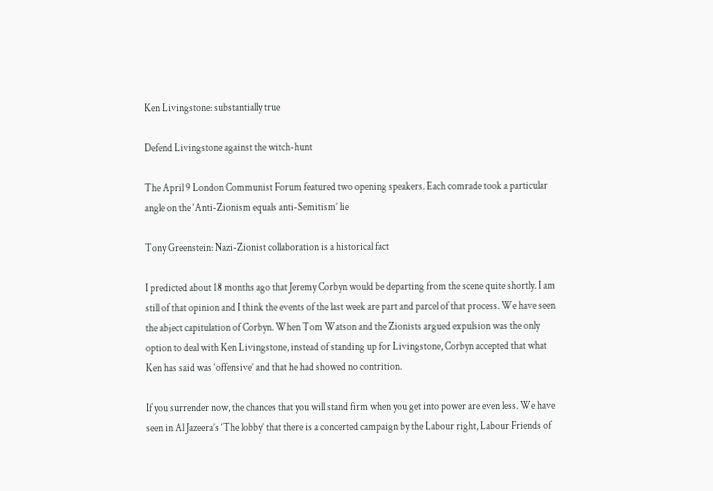Ken Livingstone: substantially true

Defend Livingstone against the witch-hunt

The April 9 London Communist Forum featured two opening speakers. Each comrade took a particular angle on the ‘Anti-Zionism equals anti-Semitism’ lie

Tony Greenstein: Nazi-Zionist collaboration is a historical fact

I predicted about 18 months ago that Jeremy Corbyn would be departing from the scene quite shortly. I am still of that opinion and I think the events of the last week are part and parcel of that process. We have seen the abject capitulation of Corbyn. When Tom Watson and the Zionists argued expulsion was the only option to deal with Ken Livingstone, instead of standing up for Livingstone, Corbyn accepted that what Ken has said was ‘offensive’ and that he had showed no contrition.

If you surrender now, the chances that you will stand firm when you get into power are even less. We have seen in Al Jazeera’s ‘The lobby’ that there is a concerted campaign by the Labour right, Labour Friends of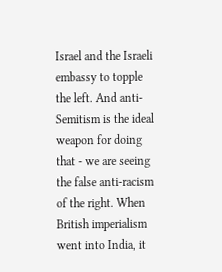Israel and the Israeli embassy to topple the left. And anti-Semitism is the ideal weapon for doing that - we are seeing the false anti-racism of the right. When British imperialism went into India, it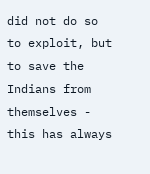did not do so to exploit, but to save the Indians from themselves - this has always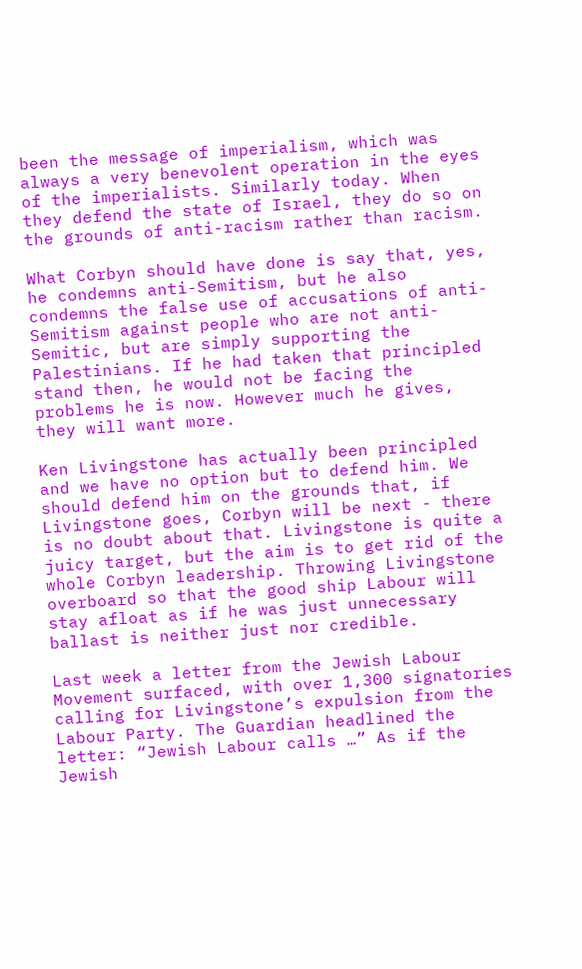been the message of imperialism, which was always a very benevolent operation in the eyes of the imperialists. Similarly today. When they defend the state of Israel, they do so on the grounds of anti-racism rather than racism.

What Corbyn should have done is say that, yes, he condemns anti-Semitism, but he also condemns the false use of accusations of anti-Semitism against people who are not anti-Semitic, but are simply supporting the Palestinians. If he had taken that principled stand then, he would not be facing the problems he is now. However much he gives, they will want more.

Ken Livingstone has actually been principled and we have no option but to defend him. We should defend him on the grounds that, if Livingstone goes, Corbyn will be next - there is no doubt about that. Livingstone is quite a juicy target, but the aim is to get rid of the whole Corbyn leadership. Throwing Livingstone overboard so that the good ship Labour will stay afloat as if he was just unnecessary ballast is neither just nor credible.

Last week a letter from the Jewish Labour Movement surfaced, with over 1,300 signatories calling for Livingstone’s expulsion from the Labour Party. The Guardian headlined the letter: “Jewish Labour calls …” As if the Jewish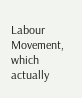Labour Movement, which actually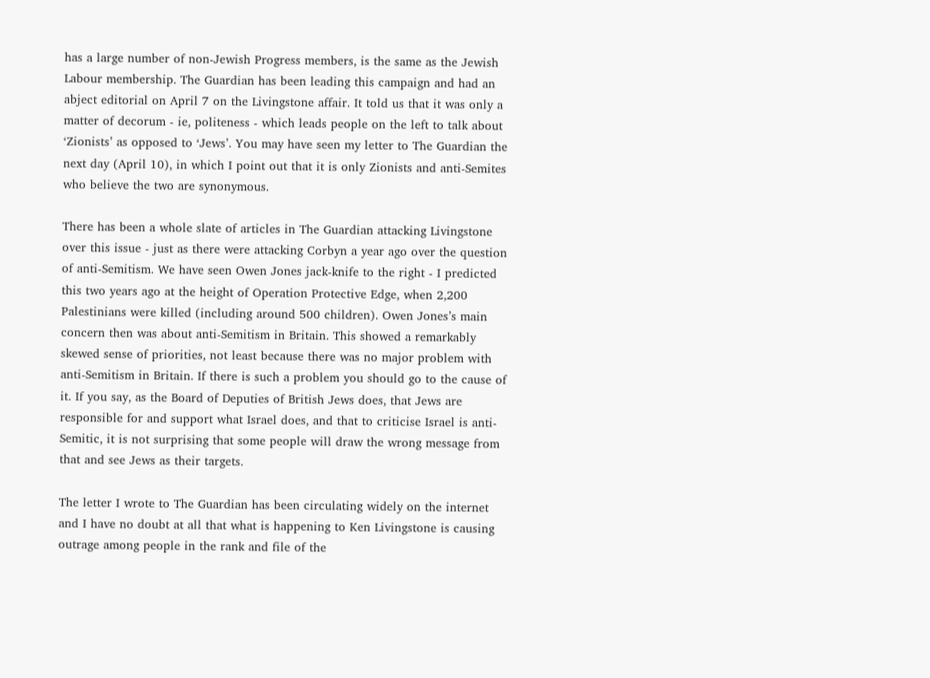has a large number of non-Jewish Progress members, is the same as the Jewish Labour membership. The Guardian has been leading this campaign and had an abject editorial on April 7 on the Livingstone affair. It told us that it was only a matter of decorum - ie, politeness - which leads people on the left to talk about ‘Zionists’ as opposed to ‘Jews’. You may have seen my letter to The Guardian the next day (April 10), in which I point out that it is only Zionists and anti-Semites who believe the two are synonymous.

There has been a whole slate of articles in The Guardian attacking Livingstone over this issue - just as there were attacking Corbyn a year ago over the question of anti-Semitism. We have seen Owen Jones jack-knife to the right - I predicted this two years ago at the height of Operation Protective Edge, when 2,200 Palestinians were killed (including around 500 children). Owen Jones’s main concern then was about anti-Semitism in Britain. This showed a remarkably skewed sense of priorities, not least because there was no major problem with anti-Semitism in Britain. If there is such a problem you should go to the cause of it. If you say, as the Board of Deputies of British Jews does, that Jews are responsible for and support what Israel does, and that to criticise Israel is anti-Semitic, it is not surprising that some people will draw the wrong message from that and see Jews as their targets.

The letter I wrote to The Guardian has been circulating widely on the internet and I have no doubt at all that what is happening to Ken Livingstone is causing outrage among people in the rank and file of the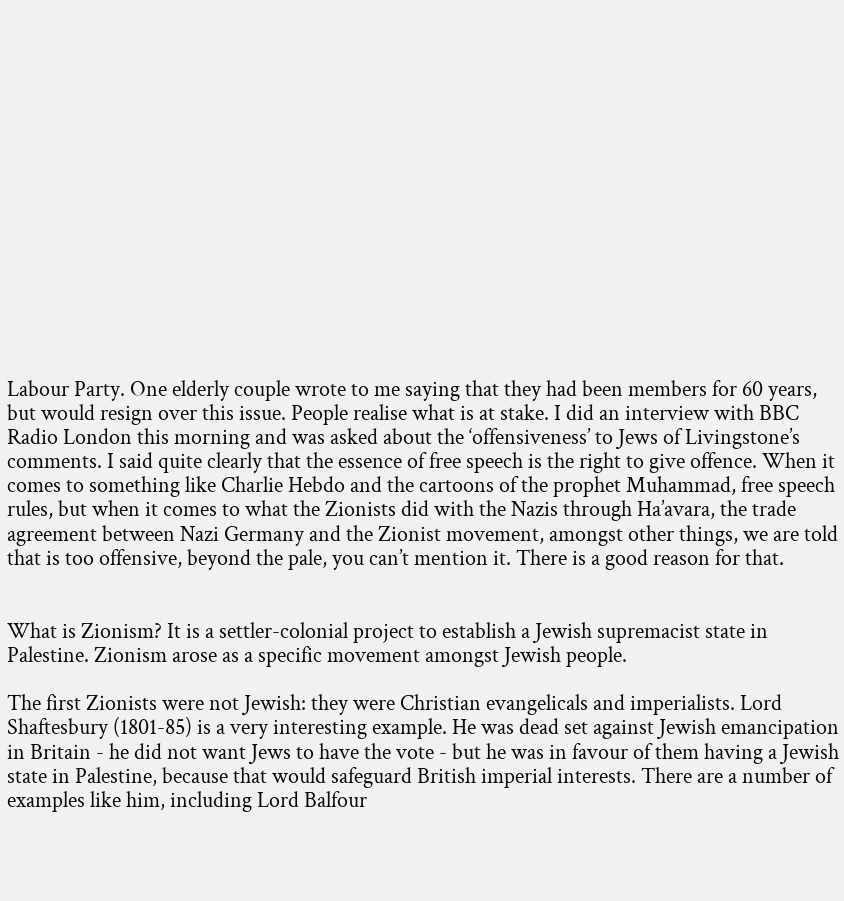Labour Party. One elderly couple wrote to me saying that they had been members for 60 years, but would resign over this issue. People realise what is at stake. I did an interview with BBC Radio London this morning and was asked about the ‘offensiveness’ to Jews of Livingstone’s comments. I said quite clearly that the essence of free speech is the right to give offence. When it comes to something like Charlie Hebdo and the cartoons of the prophet Muhammad, free speech rules, but when it comes to what the Zionists did with the Nazis through Ha’avara, the trade agreement between Nazi Germany and the Zionist movement, amongst other things, we are told that is too offensive, beyond the pale, you can’t mention it. There is a good reason for that.


What is Zionism? It is a settler-colonial project to establish a Jewish supremacist state in Palestine. Zionism arose as a specific movement amongst Jewish people.

The first Zionists were not Jewish: they were Christian evangelicals and imperialists. Lord Shaftesbury (1801-85) is a very interesting example. He was dead set against Jewish emancipation in Britain - he did not want Jews to have the vote - but he was in favour of them having a Jewish state in Palestine, because that would safeguard British imperial interests. There are a number of examples like him, including Lord Balfour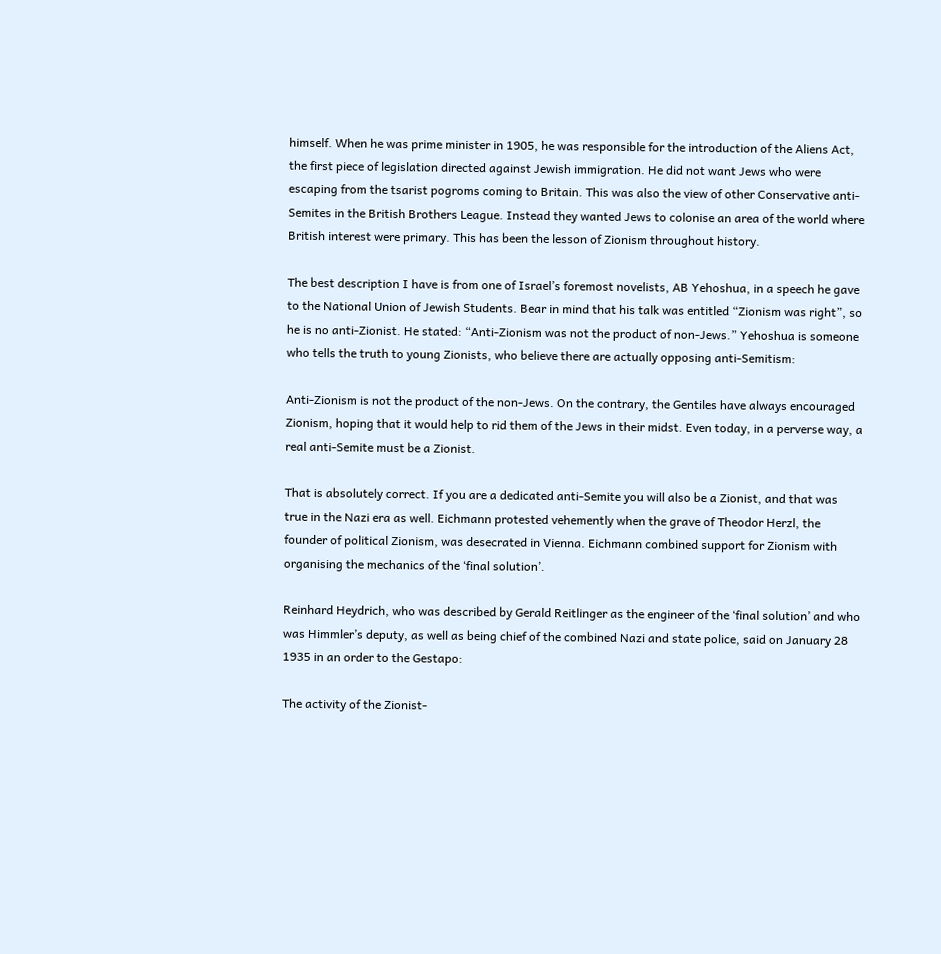himself. When he was prime minister in 1905, he was responsible for the introduction of the Aliens Act, the first piece of legislation directed against Jewish immigration. He did not want Jews who were escaping from the tsarist pogroms coming to Britain. This was also the view of other Conservative anti-Semites in the British Brothers League. Instead they wanted Jews to colonise an area of the world where British interest were primary. This has been the lesson of Zionism throughout history.

The best description I have is from one of Israel’s foremost novelists, AB Yehoshua, in a speech he gave to the National Union of Jewish Students. Bear in mind that his talk was entitled “Zionism was right”, so he is no anti-Zionist. He stated: “Anti-Zionism was not the product of non-Jews.” Yehoshua is someone who tells the truth to young Zionists, who believe there are actually opposing anti-Semitism:

Anti-Zionism is not the product of the non-Jews. On the contrary, the Gentiles have always encouraged Zionism, hoping that it would help to rid them of the Jews in their midst. Even today, in a perverse way, a real anti-Semite must be a Zionist.

That is absolutely correct. If you are a dedicated anti-Semite you will also be a Zionist, and that was true in the Nazi era as well. Eichmann protested vehemently when the grave of Theodor Herzl, the founder of political Zionism, was desecrated in Vienna. Eichmann combined support for Zionism with organising the mechanics of the ‘final solution’.

Reinhard Heydrich, who was described by Gerald Reitlinger as the engineer of the ‘final solution’ and who was Himmler’s deputy, as well as being chief of the combined Nazi and state police, said on January 28 1935 in an order to the Gestapo:

The activity of the Zionist-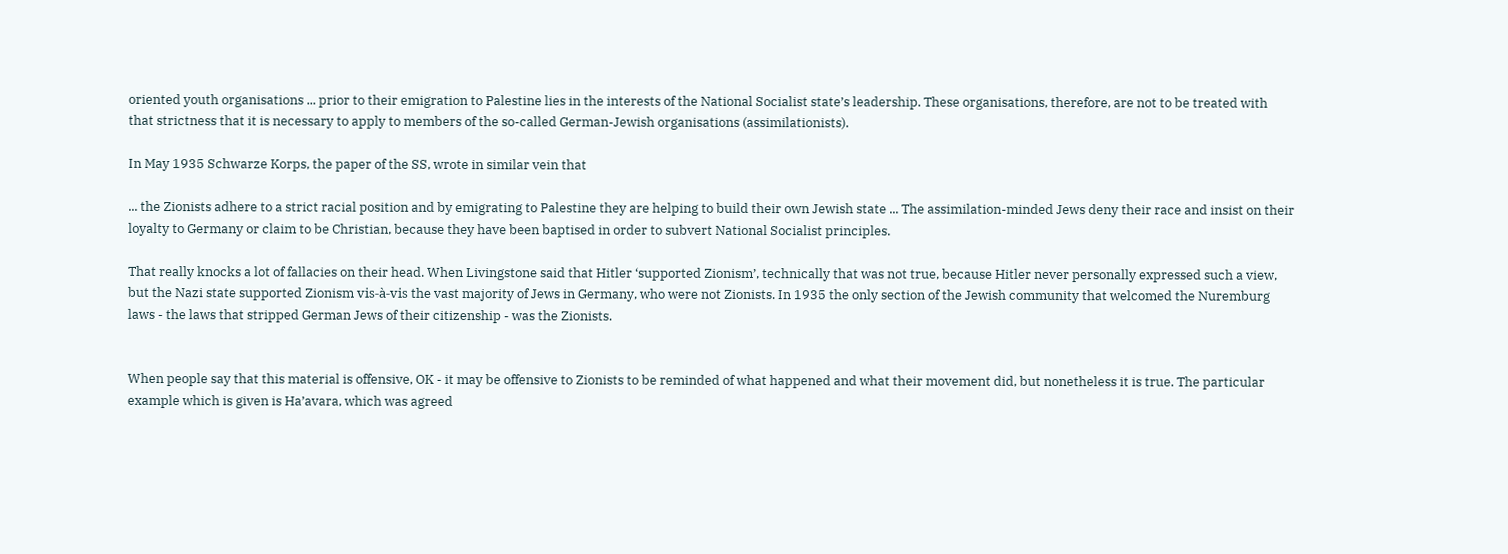oriented youth organisations ... prior to their emigration to Palestine lies in the interests of the National Socialist state’s leadership. These organisations, therefore, are not to be treated with that strictness that it is necessary to apply to members of the so-called German-Jewish organisations (assimilationists).

In May 1935 Schwarze Korps, the paper of the SS, wrote in similar vein that

... the Zionists adhere to a strict racial position and by emigrating to Palestine they are helping to build their own Jewish state ... The assimilation-minded Jews deny their race and insist on their loyalty to Germany or claim to be Christian, because they have been baptised in order to subvert National Socialist principles.

That really knocks a lot of fallacies on their head. When Livingstone said that Hitler ‘supported Zionism’, technically that was not true, because Hitler never personally expressed such a view, but the Nazi state supported Zionism vis-à-vis the vast majority of Jews in Germany, who were not Zionists. In 1935 the only section of the Jewish community that welcomed the Nuremburg laws - the laws that stripped German Jews of their citizenship - was the Zionists.


When people say that this material is offensive, OK - it may be offensive to Zionists to be reminded of what happened and what their movement did, but nonetheless it is true. The particular example which is given is Ha’avara, which was agreed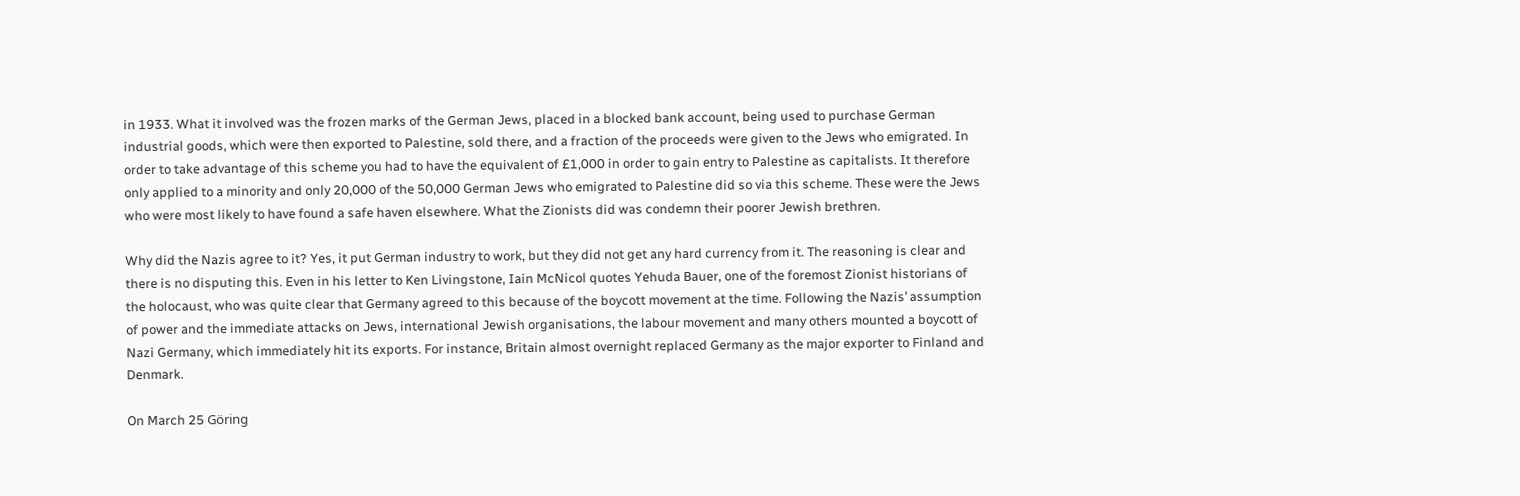in 1933. What it involved was the frozen marks of the German Jews, placed in a blocked bank account, being used to purchase German industrial goods, which were then exported to Palestine, sold there, and a fraction of the proceeds were given to the Jews who emigrated. In order to take advantage of this scheme you had to have the equivalent of £1,000 in order to gain entry to Palestine as capitalists. It therefore only applied to a minority and only 20,000 of the 50,000 German Jews who emigrated to Palestine did so via this scheme. These were the Jews who were most likely to have found a safe haven elsewhere. What the Zionists did was condemn their poorer Jewish brethren.

Why did the Nazis agree to it? Yes, it put German industry to work, but they did not get any hard currency from it. The reasoning is clear and there is no disputing this. Even in his letter to Ken Livingstone, Iain McNicol quotes Yehuda Bauer, one of the foremost Zionist historians of the holocaust, who was quite clear that Germany agreed to this because of the boycott movement at the time. Following the Nazis’ assumption of power and the immediate attacks on Jews, international Jewish organisations, the labour movement and many others mounted a boycott of Nazi Germany, which immediately hit its exports. For instance, Britain almost overnight replaced Germany as the major exporter to Finland and Denmark.

On March 25 Göring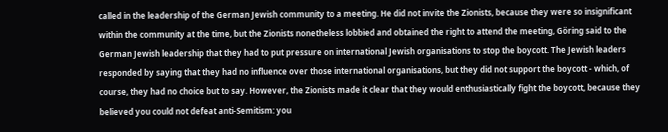called in the leadership of the German Jewish community to a meeting. He did not invite the Zionists, because they were so insignificant within the community at the time, but the Zionists nonetheless lobbied and obtained the right to attend the meeting, Göring said to the German Jewish leadership that they had to put pressure on international Jewish organisations to stop the boycott. The Jewish leaders responded by saying that they had no influence over those international organisations, but they did not support the boycott - which, of course, they had no choice but to say. However, the Zionists made it clear that they would enthusiastically fight the boycott, because they believed you could not defeat anti-Semitism: you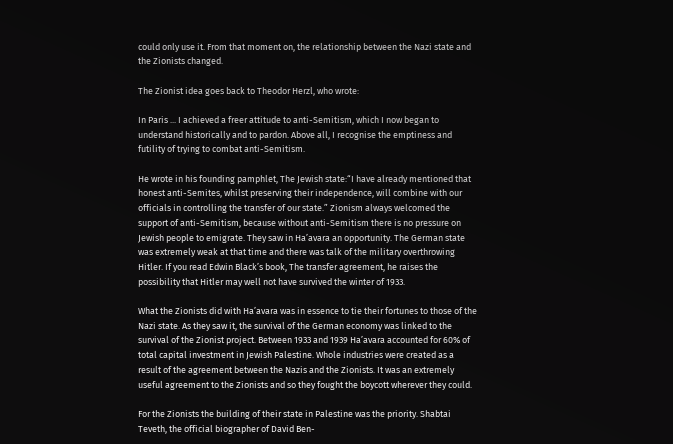could only use it. From that moment on, the relationship between the Nazi state and the Zionists changed.

The Zionist idea goes back to Theodor Herzl, who wrote:

In Paris ... I achieved a freer attitude to anti-Semitism, which I now began to understand historically and to pardon. Above all, I recognise the emptiness and futility of trying to combat anti-Semitism.

He wrote in his founding pamphlet, The Jewish state:“I have already mentioned that honest anti-Semites, whilst preserving their independence, will combine with our officials in controlling the transfer of our state.” Zionism always welcomed the support of anti-Semitism, because without anti-Semitism there is no pressure on Jewish people to emigrate. They saw in Ha’avara an opportunity. The German state was extremely weak at that time and there was talk of the military overthrowing Hitler. If you read Edwin Black’s book, The transfer agreement, he raises the possibility that Hitler may well not have survived the winter of 1933.

What the Zionists did with Ha’avara was in essence to tie their fortunes to those of the Nazi state. As they saw it, the survival of the German economy was linked to the survival of the Zionist project. Between 1933 and 1939 Ha’avara accounted for 60% of total capital investment in Jewish Palestine. Whole industries were created as a result of the agreement between the Nazis and the Zionists. It was an extremely useful agreement to the Zionists and so they fought the boycott wherever they could.

For the Zionists the building of their state in Palestine was the priority. Shabtai Teveth, the official biographer of David Ben-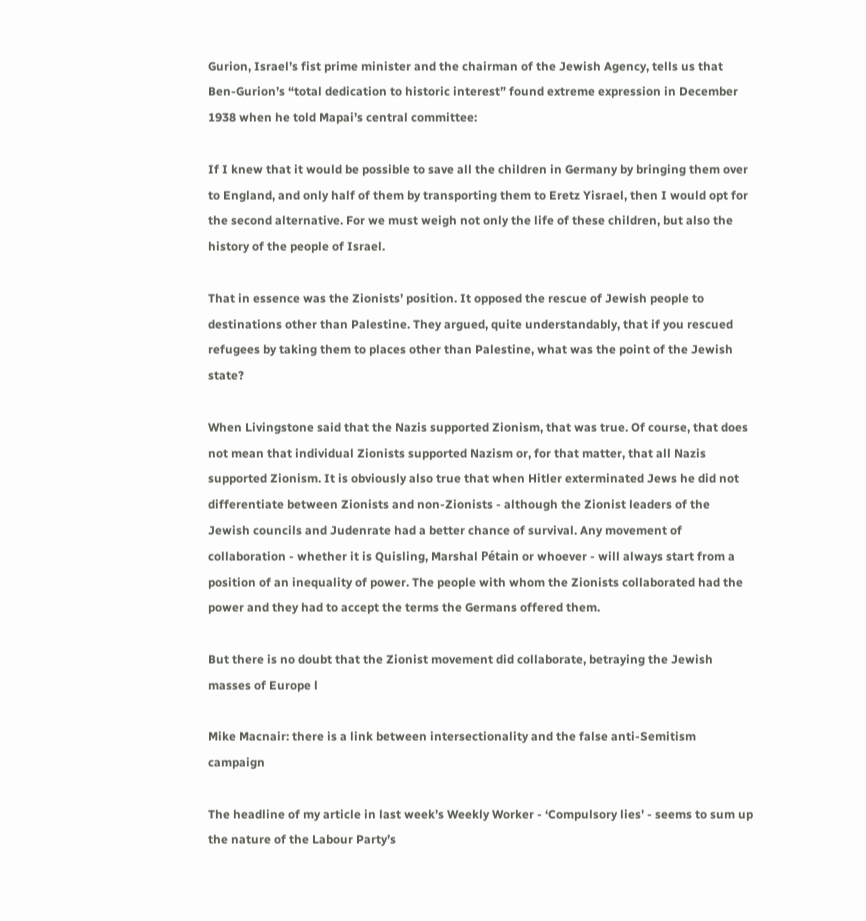Gurion, Israel’s fist prime minister and the chairman of the Jewish Agency, tells us that Ben-Gurion’s “total dedication to historic interest” found extreme expression in December 1938 when he told Mapai’s central committee:

If I knew that it would be possible to save all the children in Germany by bringing them over to England, and only half of them by transporting them to Eretz Yisrael, then I would opt for the second alternative. For we must weigh not only the life of these children, but also the history of the people of Israel.

That in essence was the Zionists’ position. It opposed the rescue of Jewish people to destinations other than Palestine. They argued, quite understandably, that if you rescued refugees by taking them to places other than Palestine, what was the point of the Jewish state?

When Livingstone said that the Nazis supported Zionism, that was true. Of course, that does not mean that individual Zionists supported Nazism or, for that matter, that all Nazis supported Zionism. It is obviously also true that when Hitler exterminated Jews he did not differentiate between Zionists and non-Zionists - although the Zionist leaders of the Jewish councils and Judenrate had a better chance of survival. Any movement of collaboration - whether it is Quisling, Marshal Pétain or whoever - will always start from a position of an inequality of power. The people with whom the Zionists collaborated had the power and they had to accept the terms the Germans offered them.

But there is no doubt that the Zionist movement did collaborate, betraying the Jewish masses of Europe l

Mike Macnair: there is a link between intersectionality and the false anti-Semitism campaign

The headline of my article in last week’s Weekly Worker - ‘Compulsory lies’ - seems to sum up the nature of the Labour Party’s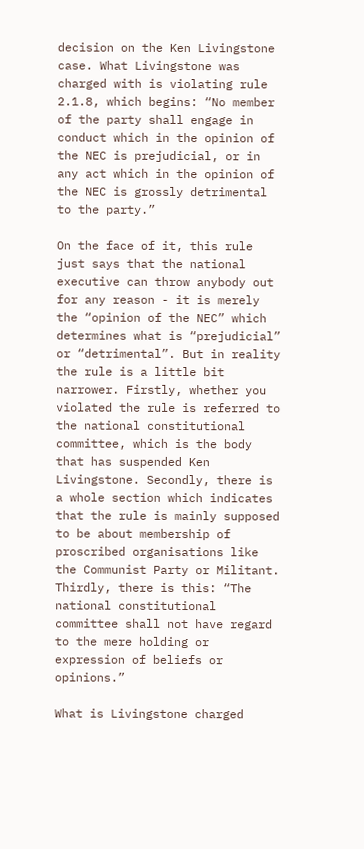decision on the Ken Livingstone case. What Livingstone was charged with is violating rule 2.1.8, which begins: “No member of the party shall engage in conduct which in the opinion of the NEC is prejudicial, or in any act which in the opinion of the NEC is grossly detrimental to the party.”

On the face of it, this rule just says that the national executive can throw anybody out for any reason - it is merely the “opinion of the NEC” which determines what is “prejudicial” or “detrimental”. But in reality the rule is a little bit narrower. Firstly, whether you violated the rule is referred to the national constitutional committee, which is the body that has suspended Ken Livingstone. Secondly, there is a whole section which indicates that the rule is mainly supposed to be about membership of proscribed organisations like the Communist Party or Militant. Thirdly, there is this: “The national constitutional committee shall not have regard to the mere holding or expression of beliefs or opinions.”

What is Livingstone charged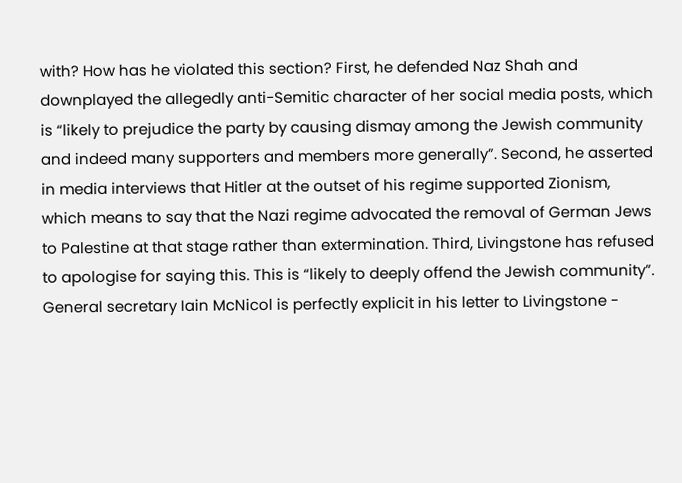with? How has he violated this section? First, he defended Naz Shah and downplayed the allegedly anti-Semitic character of her social media posts, which is “likely to prejudice the party by causing dismay among the Jewish community and indeed many supporters and members more generally”. Second, he asserted in media interviews that Hitler at the outset of his regime supported Zionism, which means to say that the Nazi regime advocated the removal of German Jews to Palestine at that stage rather than extermination. Third, Livingstone has refused to apologise for saying this. This is “likely to deeply offend the Jewish community”. General secretary Iain McNicol is perfectly explicit in his letter to Livingstone -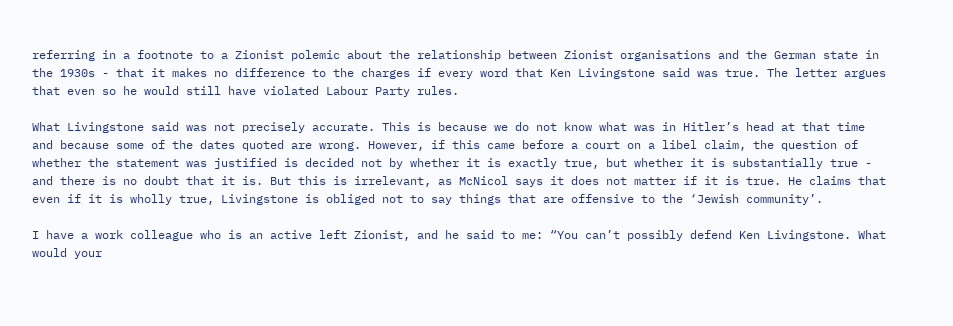referring in a footnote to a Zionist polemic about the relationship between Zionist organisations and the German state in the 1930s - that it makes no difference to the charges if every word that Ken Livingstone said was true. The letter argues that even so he would still have violated Labour Party rules.

What Livingstone said was not precisely accurate. This is because we do not know what was in Hitler’s head at that time and because some of the dates quoted are wrong. However, if this came before a court on a libel claim, the question of whether the statement was justified is decided not by whether it is exactly true, but whether it is substantially true - and there is no doubt that it is. But this is irrelevant, as McNicol says it does not matter if it is true. He claims that even if it is wholly true, Livingstone is obliged not to say things that are offensive to the ‘Jewish community’.

I have a work colleague who is an active left Zionist, and he said to me: “You can’t possibly defend Ken Livingstone. What would your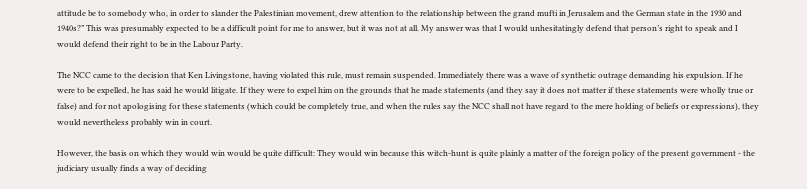attitude be to somebody who, in order to slander the Palestinian movement, drew attention to the relationship between the grand mufti in Jerusalem and the German state in the 1930 and 1940s?” This was presumably expected to be a difficult point for me to answer, but it was not at all. My answer was that I would unhesitatingly defend that person’s right to speak and I would defend their right to be in the Labour Party.

The NCC came to the decision that Ken Livingstone, having violated this rule, must remain suspended. Immediately there was a wave of synthetic outrage demanding his expulsion. If he were to be expelled, he has said he would litigate. If they were to expel him on the grounds that he made statements (and they say it does not matter if these statements were wholly true or false) and for not apologising for these statements (which could be completely true, and when the rules say the NCC shall not have regard to the mere holding of beliefs or expressions), they would nevertheless probably win in court.

However, the basis on which they would win would be quite difficult: They would win because this witch-hunt is quite plainly a matter of the foreign policy of the present government - the judiciary usually finds a way of deciding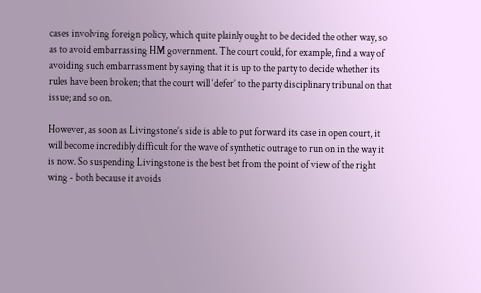cases involving foreign policy, which quite plainly ought to be decided the other way, so as to avoid embarrassing HM government. The court could, for example, find a way of avoiding such embarrassment by saying that it is up to the party to decide whether its rules have been broken; that the court will ‘defer’ to the party disciplinary tribunal on that issue; and so on.

However, as soon as Livingstone’s side is able to put forward its case in open court, it will become incredibly difficult for the wave of synthetic outrage to run on in the way it is now. So suspending Livingstone is the best bet from the point of view of the right wing - both because it avoids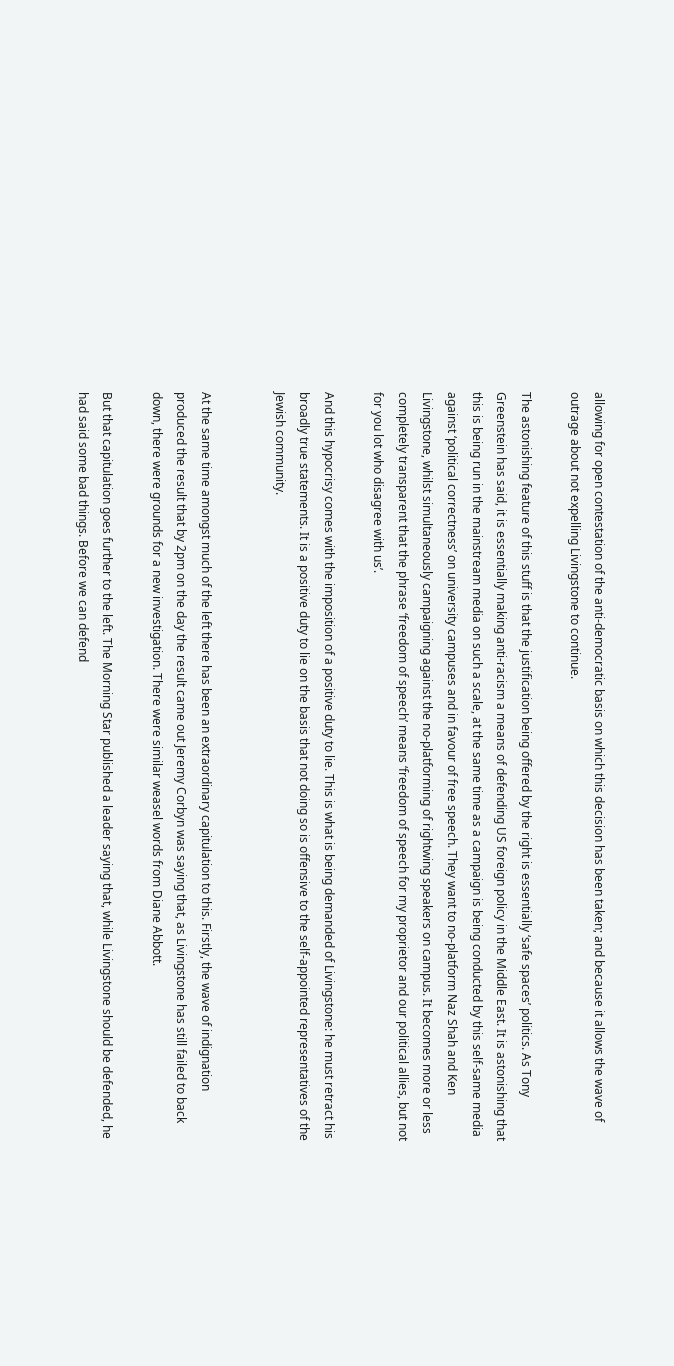allowing for open contestation of the anti-democratic basis on which this decision has been taken; and because it allows the wave of outrage about not expelling Livingstone to continue.

The astonishing feature of this stuff is that the justification being offered by the right is essentially ‘safe spaces’ politics. As Tony Greenstein has said, it is essentially making anti-racism a means of defending US foreign policy in the Middle East. It is astonishing that this is being run in the mainstream media on such a scale, at the same time as a campaign is being conducted by this self-same media against ‘political correctness’ on university campuses and in favour of free speech. They want to no-platform Naz Shah and Ken Livingstone, whilst simultaneously campaigning against the no-platforming of rightwing speakers on campus. It becomes more or less completely transparent that the phrase ‘freedom of speech’ means ‘freedom of speech for my proprietor and our political allies, but not for you lot who disagree with us’.

And this hypocrisy comes with the imposition of a positive duty to lie. This is what is being demanded of Livingstone: he must retract his broadly true statements. It is a positive duty to lie on the basis that not doing so is offensive to the self-appointed representatives of the Jewish community.


At the same time amongst much of the left there has been an extraordinary capitulation to this. Firstly, the wave of indignation produced the result that by 2pm on the day the result came out Jeremy Corbyn was saying that, as Livingstone has still failed to back down, there were grounds for a new investigation. There were similar weasel words from Diane Abbott.

But that capitulation goes further to the left. The Morning Star published a leader saying that, while Livingstone should be defended, he had said some bad things. Before we can defend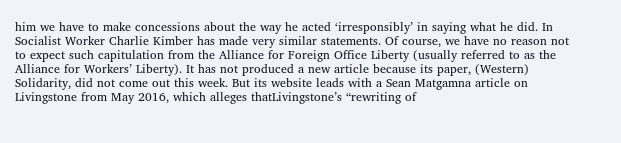him we have to make concessions about the way he acted ‘irresponsibly’ in saying what he did. In Socialist Worker Charlie Kimber has made very similar statements. Of course, we have no reason not to expect such capitulation from the Alliance for Foreign Office Liberty (usually referred to as the Alliance for Workers’ Liberty). It has not produced a new article because its paper, (Western) Solidarity, did not come out this week. But its website leads with a Sean Matgamna article on Livingstone from May 2016, which alleges thatLivingstone’s “rewriting of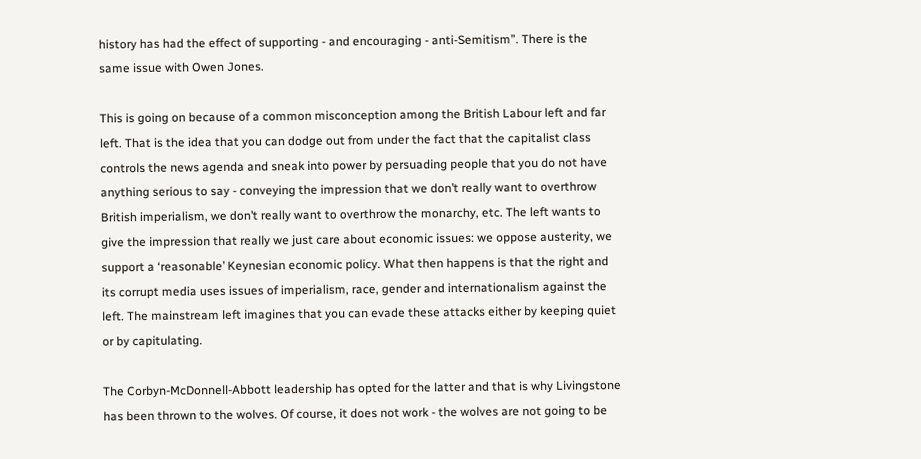history has had the effect of supporting - and encouraging - anti-Semitism”. There is the same issue with Owen Jones.

This is going on because of a common misconception among the British Labour left and far left. That is the idea that you can dodge out from under the fact that the capitalist class controls the news agenda and sneak into power by persuading people that you do not have anything serious to say - conveying the impression that we don’t really want to overthrow British imperialism, we don’t really want to overthrow the monarchy, etc. The left wants to give the impression that really we just care about economic issues: we oppose austerity, we support a ‘reasonable’ Keynesian economic policy. What then happens is that the right and its corrupt media uses issues of imperialism, race, gender and internationalism against the left. The mainstream left imagines that you can evade these attacks either by keeping quiet or by capitulating.

The Corbyn-McDonnell-Abbott leadership has opted for the latter and that is why Livingstone has been thrown to the wolves. Of course, it does not work - the wolves are not going to be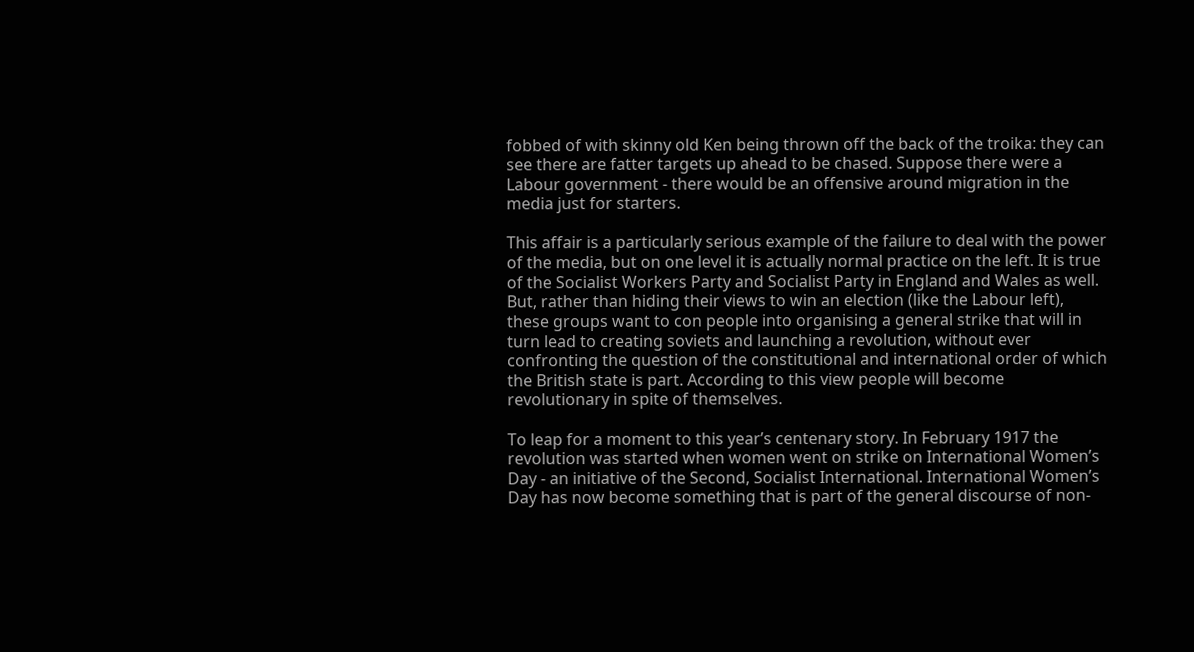fobbed of with skinny old Ken being thrown off the back of the troika: they can see there are fatter targets up ahead to be chased. Suppose there were a Labour government - there would be an offensive around migration in the media just for starters.

This affair is a particularly serious example of the failure to deal with the power of the media, but on one level it is actually normal practice on the left. It is true of the Socialist Workers Party and Socialist Party in England and Wales as well. But, rather than hiding their views to win an election (like the Labour left), these groups want to con people into organising a general strike that will in turn lead to creating soviets and launching a revolution, without ever confronting the question of the constitutional and international order of which the British state is part. According to this view people will become revolutionary in spite of themselves.

To leap for a moment to this year’s centenary story. In February 1917 the revolution was started when women went on strike on International Women’s Day - an initiative of the Second, Socialist International. International Women’s Day has now become something that is part of the general discourse of non-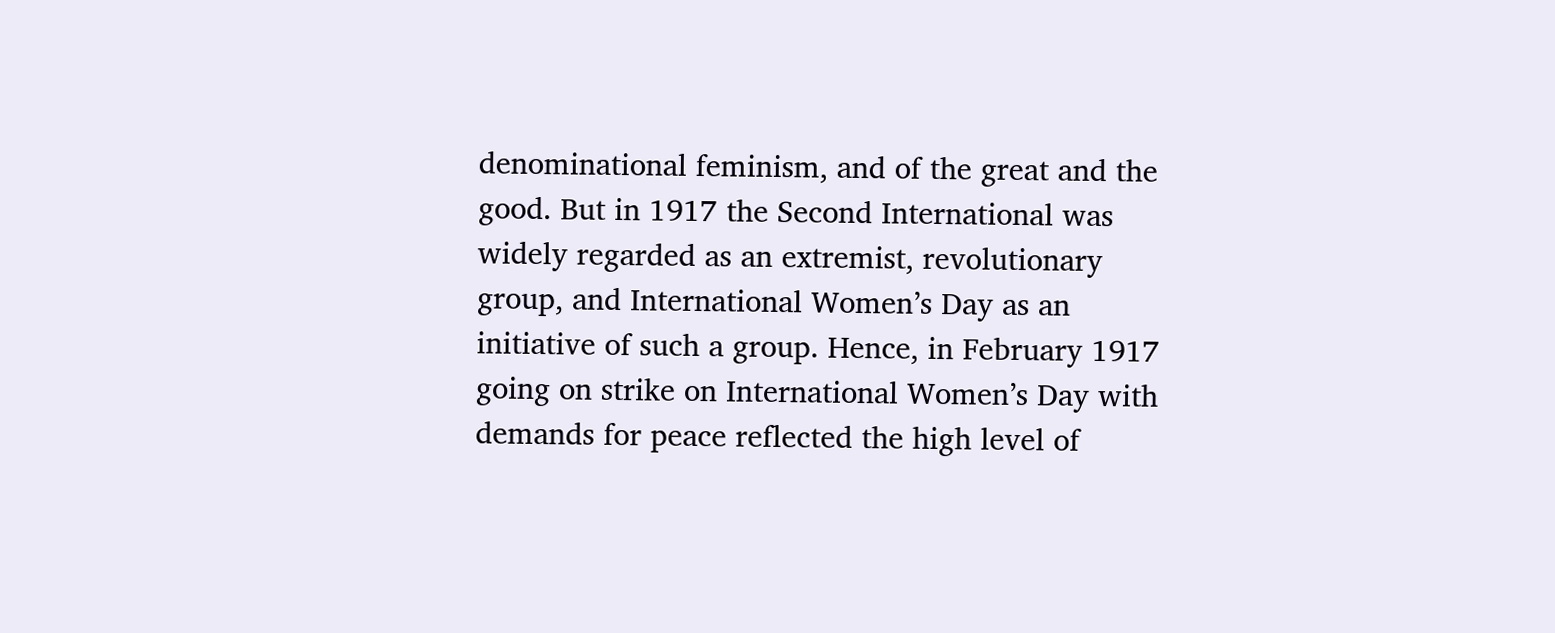denominational feminism, and of the great and the good. But in 1917 the Second International was widely regarded as an extremist, revolutionary group, and International Women’s Day as an initiative of such a group. Hence, in February 1917 going on strike on International Women’s Day with demands for peace reflected the high level of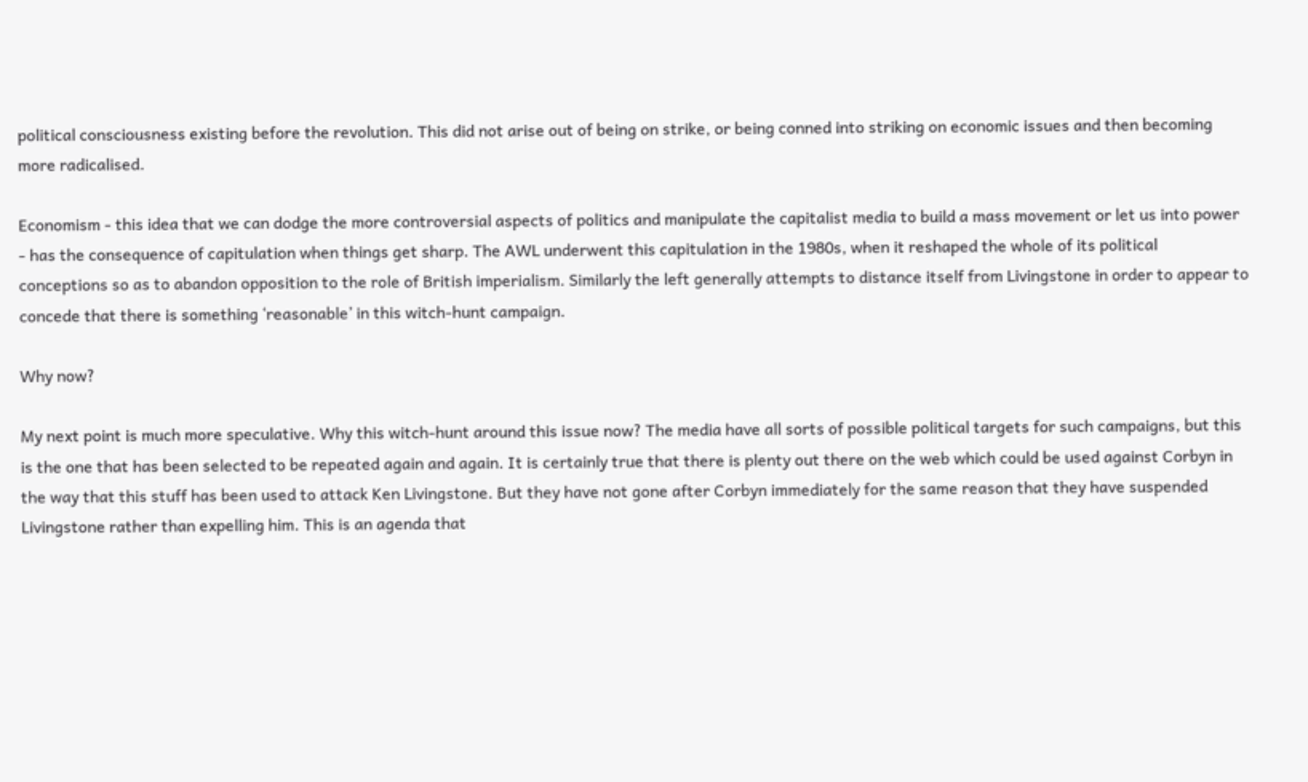political consciousness existing before the revolution. This did not arise out of being on strike, or being conned into striking on economic issues and then becoming more radicalised.

Economism - this idea that we can dodge the more controversial aspects of politics and manipulate the capitalist media to build a mass movement or let us into power - has the consequence of capitulation when things get sharp. The AWL underwent this capitulation in the 1980s, when it reshaped the whole of its political conceptions so as to abandon opposition to the role of British imperialism. Similarly the left generally attempts to distance itself from Livingstone in order to appear to concede that there is something ‘reasonable’ in this witch-hunt campaign.

Why now?

My next point is much more speculative. Why this witch-hunt around this issue now? The media have all sorts of possible political targets for such campaigns, but this is the one that has been selected to be repeated again and again. It is certainly true that there is plenty out there on the web which could be used against Corbyn in the way that this stuff has been used to attack Ken Livingstone. But they have not gone after Corbyn immediately for the same reason that they have suspended Livingstone rather than expelling him. This is an agenda that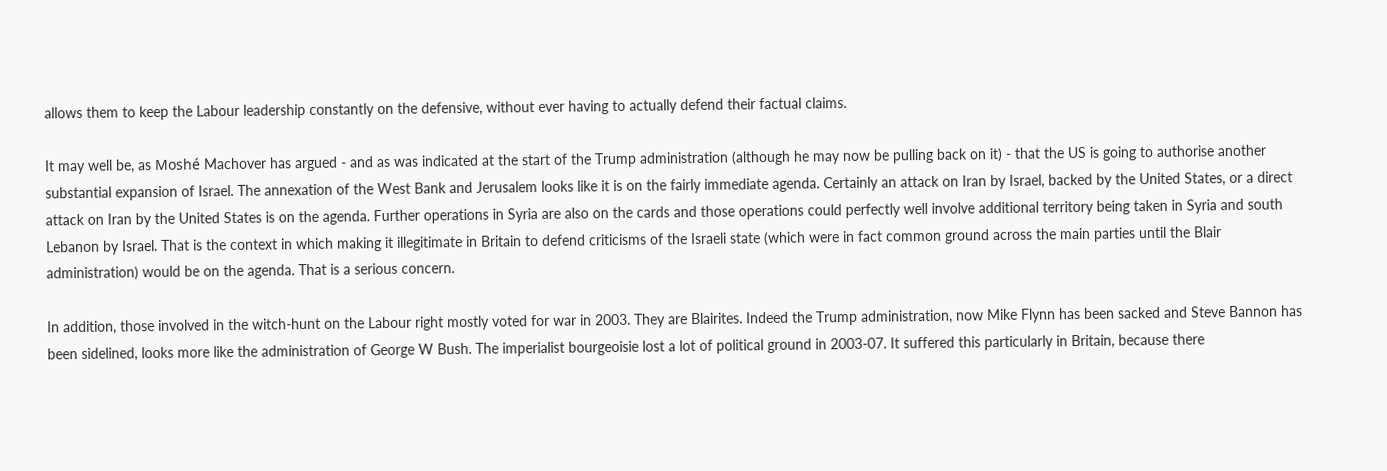allows them to keep the Labour leadership constantly on the defensive, without ever having to actually defend their factual claims.

It may well be, as Moshé Machover has argued - and as was indicated at the start of the Trump administration (although he may now be pulling back on it) - that the US is going to authorise another substantial expansion of Israel. The annexation of the West Bank and Jerusalem looks like it is on the fairly immediate agenda. Certainly an attack on Iran by Israel, backed by the United States, or a direct attack on Iran by the United States is on the agenda. Further operations in Syria are also on the cards and those operations could perfectly well involve additional territory being taken in Syria and south Lebanon by Israel. That is the context in which making it illegitimate in Britain to defend criticisms of the Israeli state (which were in fact common ground across the main parties until the Blair administration) would be on the agenda. That is a serious concern.

In addition, those involved in the witch-hunt on the Labour right mostly voted for war in 2003. They are Blairites. Indeed the Trump administration, now Mike Flynn has been sacked and Steve Bannon has been sidelined, looks more like the administration of George W Bush. The imperialist bourgeoisie lost a lot of political ground in 2003-07. It suffered this particularly in Britain, because there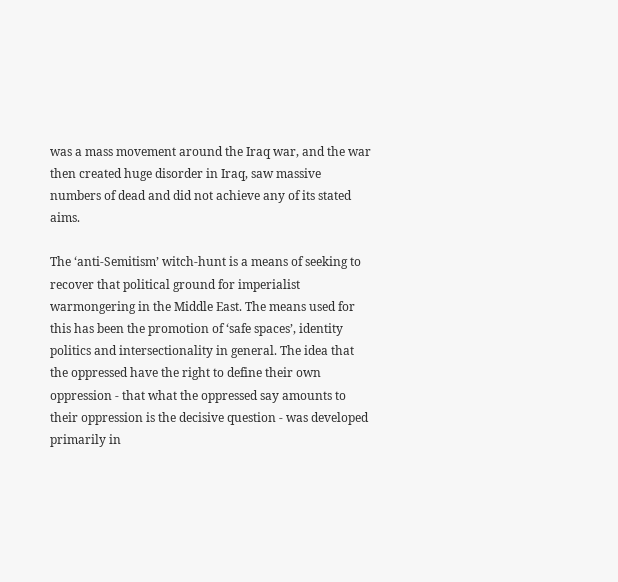was a mass movement around the Iraq war, and the war then created huge disorder in Iraq, saw massive numbers of dead and did not achieve any of its stated aims.

The ‘anti-Semitism’ witch-hunt is a means of seeking to recover that political ground for imperialist warmongering in the Middle East. The means used for this has been the promotion of ‘safe spaces’, identity politics and intersectionality in general. The idea that the oppressed have the right to define their own oppression - that what the oppressed say amounts to their oppression is the decisive question - was developed primarily in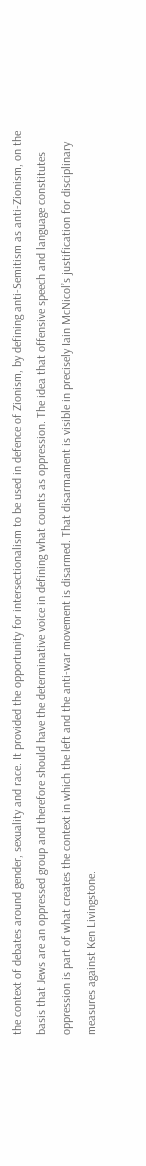the context of debates around gender, sexuality and race. It provided the opportunity for intersectionalism to be used in defence of Zionism, by defining anti-Semitism as anti-Zionism, on the basis that Jews are an oppressed group and therefore should have the determinative voice in defining what counts as oppression. The idea that offensive speech and language constitutes oppression is part of what creates the context in which the left and the anti-war movement is disarmed. That disarmament is visible in precisely Iain McNicol’s justification for disciplinary measures against Ken Livingstone.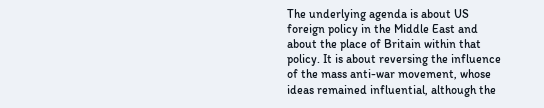The underlying agenda is about US foreign policy in the Middle East and about the place of Britain within that policy. It is about reversing the influence of the mass anti-war movement, whose ideas remained influential, although the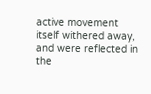active movement itself withered away, and were reflected in the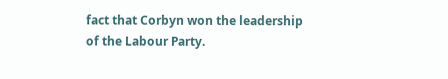fact that Corbyn won the leadership of the Labour Party.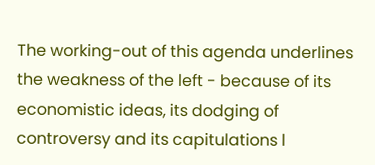The working-out of this agenda underlines the weakness of the left - because of its economistic ideas, its dodging of controversy and its capitulations l